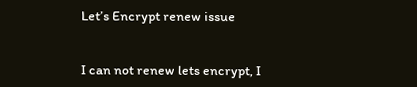Let’s Encrypt renew issue


I can not renew lets encrypt, I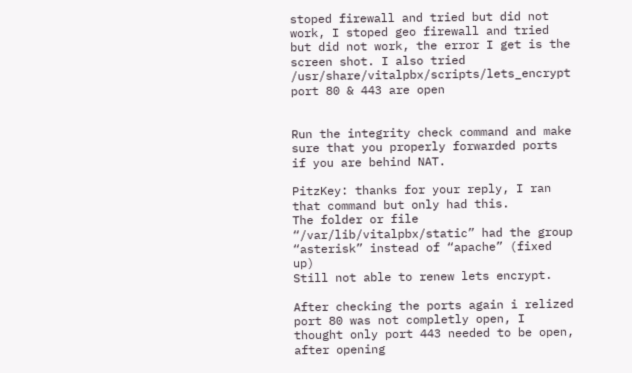stoped firewall and tried but did not work, I stoped geo firewall and tried but did not work, the error I get is the screen shot. I also tried /usr/share/vitalpbx/scripts/lets_encrypt
port 80 & 443 are open


Run the integrity check command and make sure that you properly forwarded ports if you are behind NAT.

PitzKey: thanks for your reply, I ran that command but only had this.
The folder or file “/var/lib/vitalpbx/static” had the group “asterisk” instead of “apache” (fixed up)
Still not able to renew lets encrypt.

After checking the ports again i relized port 80 was not completly open, I thought only port 443 needed to be open, after opening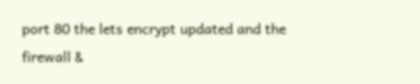port 80 the lets encrypt updated and the firewall &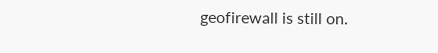geofirewall is still on.